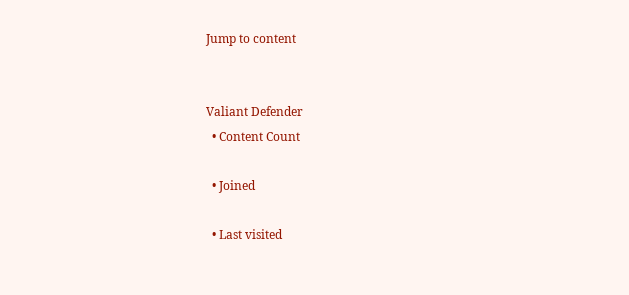Jump to content


Valiant Defender
  • Content Count

  • Joined

  • Last visited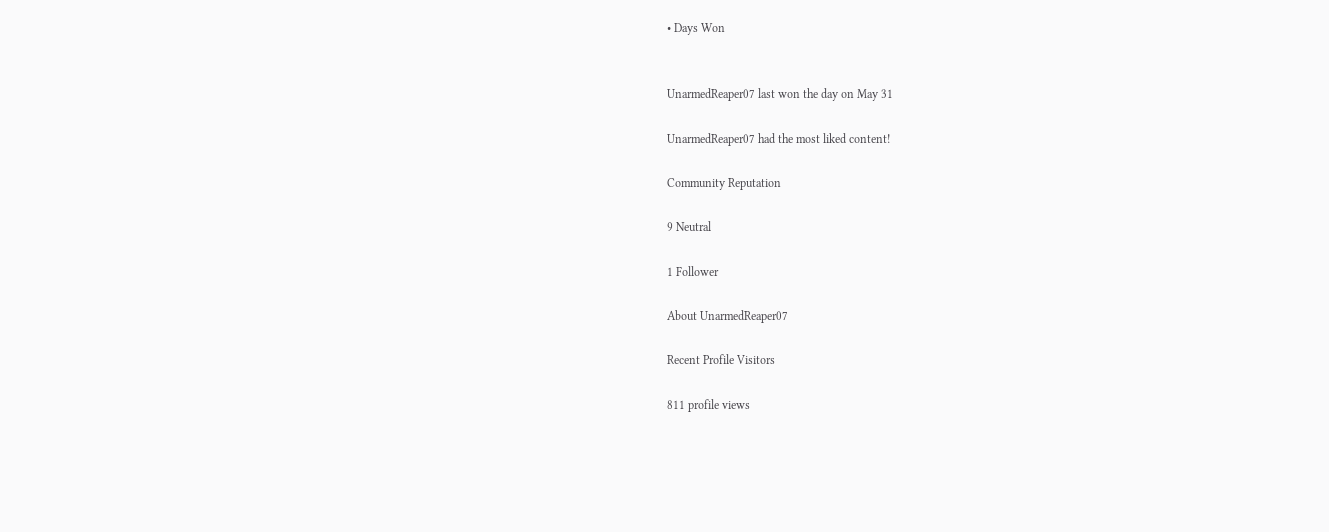• Days Won


UnarmedReaper07 last won the day on May 31

UnarmedReaper07 had the most liked content!

Community Reputation

9 Neutral

1 Follower

About UnarmedReaper07

Recent Profile Visitors

811 profile views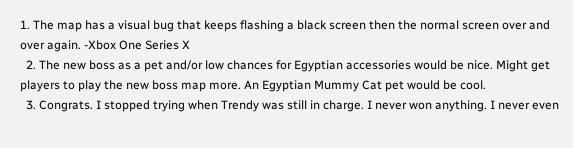1. The map has a visual bug that keeps flashing a black screen then the normal screen over and over again. -Xbox One Series X
  2. The new boss as a pet and/or low chances for Egyptian accessories would be nice. Might get players to play the new boss map more. An Egyptian Mummy Cat pet would be cool.
  3. Congrats. I stopped trying when Trendy was still in charge. I never won anything. I never even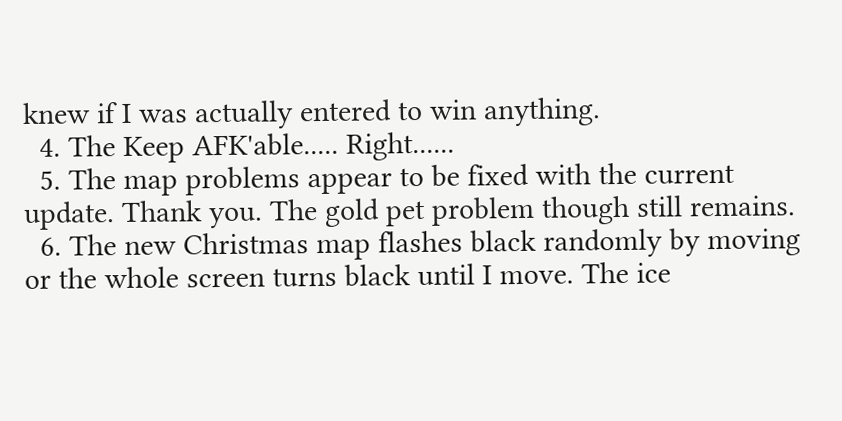knew if I was actually entered to win anything.
  4. The Keep AFK'able..... Right......
  5. The map problems appear to be fixed with the current update. Thank you. The gold pet problem though still remains.
  6. The new Christmas map flashes black randomly by moving or the whole screen turns black until I move. The ice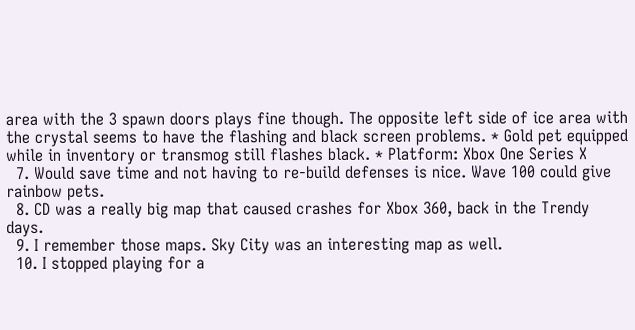area with the 3 spawn doors plays fine though. The opposite left side of ice area with the crystal seems to have the flashing and black screen problems. * Gold pet equipped while in inventory or transmog still flashes black. * Platform: Xbox One Series X
  7. Would save time and not having to re-build defenses is nice. Wave 100 could give rainbow pets.
  8. CD was a really big map that caused crashes for Xbox 360, back in the Trendy days.
  9. I remember those maps. Sky City was an interesting map as well.
  10. I stopped playing for a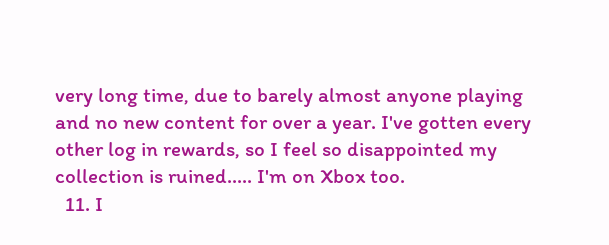very long time, due to barely almost anyone playing and no new content for over a year. I've gotten every other log in rewards, so I feel so disappointed my collection is ruined..... I'm on Xbox too.
  11. I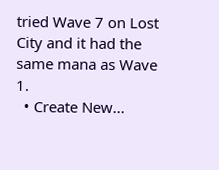tried Wave 7 on Lost City and it had the same mana as Wave 1.
  • Create New...